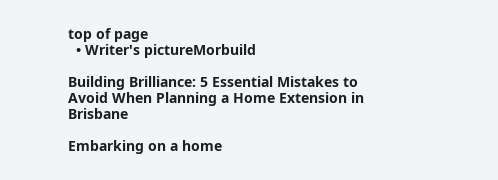top of page
  • Writer's pictureMorbuild

Building Brilliance: 5 Essential Mistakes to Avoid When Planning a Home Extension in Brisbane

Embarking on a home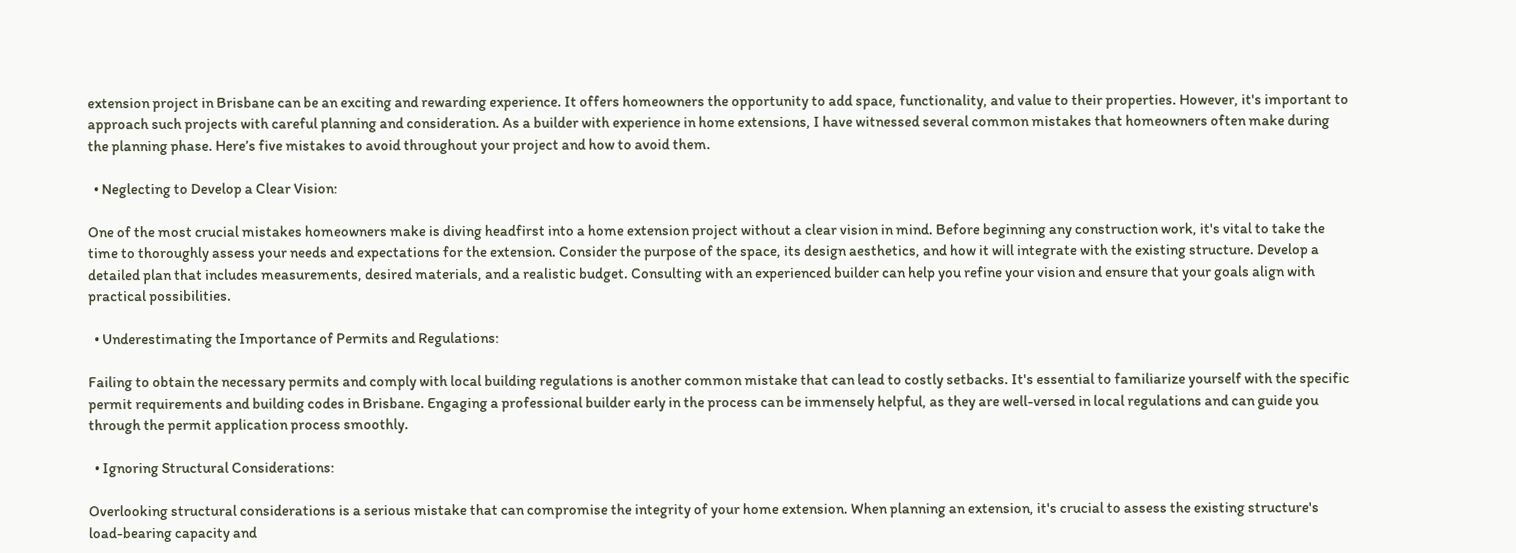extension project in Brisbane can be an exciting and rewarding experience. It offers homeowners the opportunity to add space, functionality, and value to their properties. However, it's important to approach such projects with careful planning and consideration. As a builder with experience in home extensions, I have witnessed several common mistakes that homeowners often make during the planning phase. Here’s five mistakes to avoid throughout your project and how to avoid them.

  • Neglecting to Develop a Clear Vision:

One of the most crucial mistakes homeowners make is diving headfirst into a home extension project without a clear vision in mind. Before beginning any construction work, it's vital to take the time to thoroughly assess your needs and expectations for the extension. Consider the purpose of the space, its design aesthetics, and how it will integrate with the existing structure. Develop a detailed plan that includes measurements, desired materials, and a realistic budget. Consulting with an experienced builder can help you refine your vision and ensure that your goals align with practical possibilities.

  • Underestimating the Importance of Permits and Regulations:

Failing to obtain the necessary permits and comply with local building regulations is another common mistake that can lead to costly setbacks. It's essential to familiarize yourself with the specific permit requirements and building codes in Brisbane. Engaging a professional builder early in the process can be immensely helpful, as they are well-versed in local regulations and can guide you through the permit application process smoothly.

  • Ignoring Structural Considerations:

Overlooking structural considerations is a serious mistake that can compromise the integrity of your home extension. When planning an extension, it's crucial to assess the existing structure's load-bearing capacity and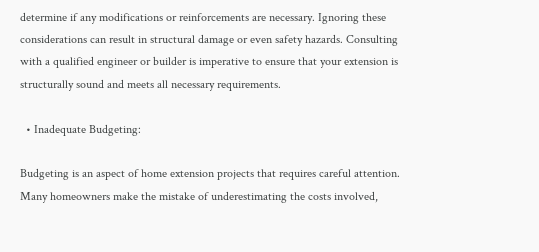determine if any modifications or reinforcements are necessary. Ignoring these considerations can result in structural damage or even safety hazards. Consulting with a qualified engineer or builder is imperative to ensure that your extension is structurally sound and meets all necessary requirements.

  • Inadequate Budgeting:

Budgeting is an aspect of home extension projects that requires careful attention. Many homeowners make the mistake of underestimating the costs involved,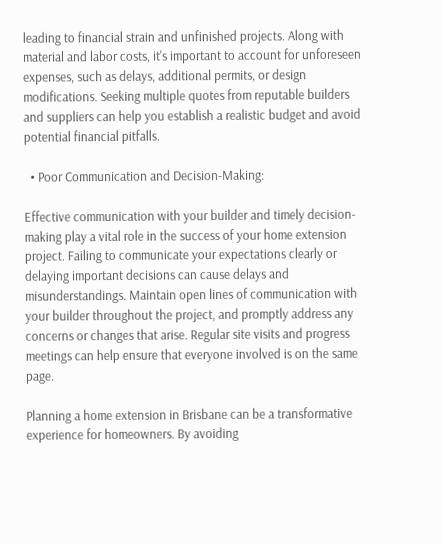leading to financial strain and unfinished projects. Along with material and labor costs, it's important to account for unforeseen expenses, such as delays, additional permits, or design modifications. Seeking multiple quotes from reputable builders and suppliers can help you establish a realistic budget and avoid potential financial pitfalls.

  • Poor Communication and Decision-Making:

Effective communication with your builder and timely decision-making play a vital role in the success of your home extension project. Failing to communicate your expectations clearly or delaying important decisions can cause delays and misunderstandings. Maintain open lines of communication with your builder throughout the project, and promptly address any concerns or changes that arise. Regular site visits and progress meetings can help ensure that everyone involved is on the same page.

Planning a home extension in Brisbane can be a transformative experience for homeowners. By avoiding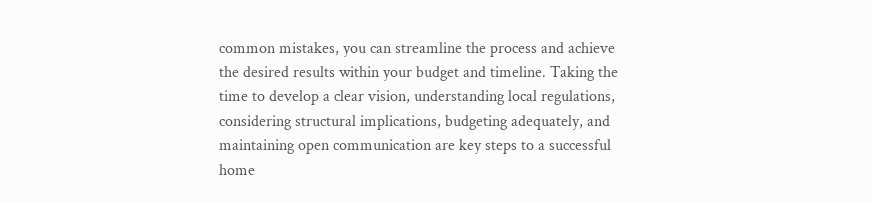common mistakes, you can streamline the process and achieve the desired results within your budget and timeline. Taking the time to develop a clear vision, understanding local regulations, considering structural implications, budgeting adequately, and maintaining open communication are key steps to a successful home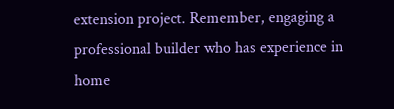extension project. Remember, engaging a professional builder who has experience in home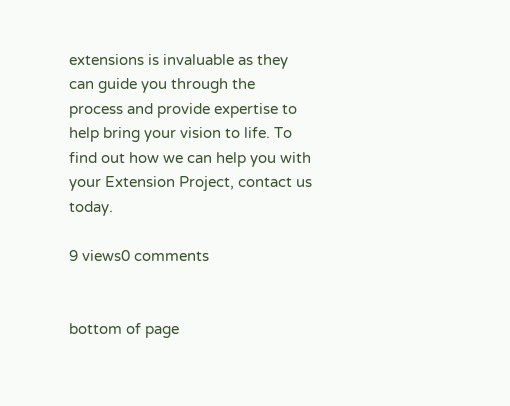extensions is invaluable as they can guide you through the process and provide expertise to help bring your vision to life. To find out how we can help you with your Extension Project, contact us today.

9 views0 comments


bottom of page